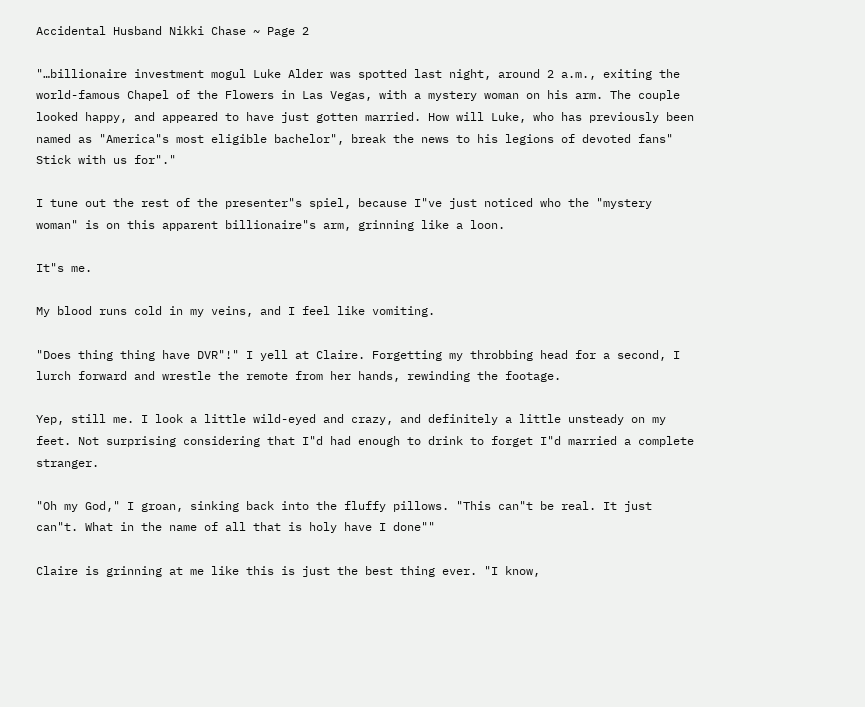Accidental Husband Nikki Chase ~ Page 2

"…billionaire investment mogul Luke Alder was spotted last night, around 2 a.m., exiting the world-famous Chapel of the Flowers in Las Vegas, with a mystery woman on his arm. The couple looked happy, and appeared to have just gotten married. How will Luke, who has previously been named as "America"s most eligible bachelor", break the news to his legions of devoted fans" Stick with us for"."

I tune out the rest of the presenter"s spiel, because I"ve just noticed who the "mystery woman" is on this apparent billionaire"s arm, grinning like a loon.

It"s me.

My blood runs cold in my veins, and I feel like vomiting.

"Does thing thing have DVR"!" I yell at Claire. Forgetting my throbbing head for a second, I lurch forward and wrestle the remote from her hands, rewinding the footage.

Yep, still me. I look a little wild-eyed and crazy, and definitely a little unsteady on my feet. Not surprising considering that I"d had enough to drink to forget I"d married a complete stranger.

"Oh my God," I groan, sinking back into the fluffy pillows. "This can"t be real. It just can"t. What in the name of all that is holy have I done""

Claire is grinning at me like this is just the best thing ever. "I know,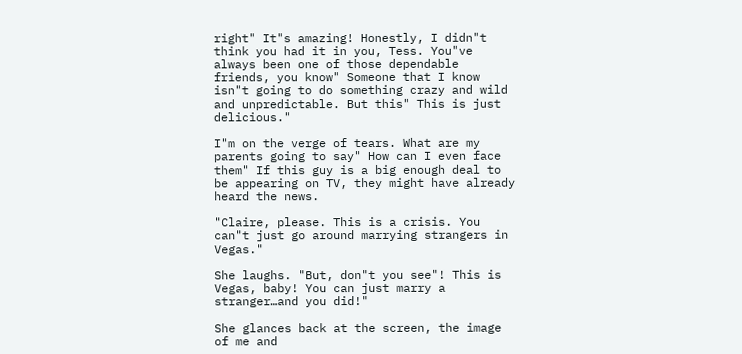right" It"s amazing! Honestly, I didn"t think you had it in you, Tess. You"ve always been one of those dependable friends, you know" Someone that I know isn"t going to do something crazy and wild and unpredictable. But this" This is just delicious."

I"m on the verge of tears. What are my parents going to say" How can I even face them" If this guy is a big enough deal to be appearing on TV, they might have already heard the news.

"Claire, please. This is a crisis. You can"t just go around marrying strangers in Vegas."

She laughs. "But, don"t you see"! This is Vegas, baby! You can just marry a stranger…and you did!"

She glances back at the screen, the image of me and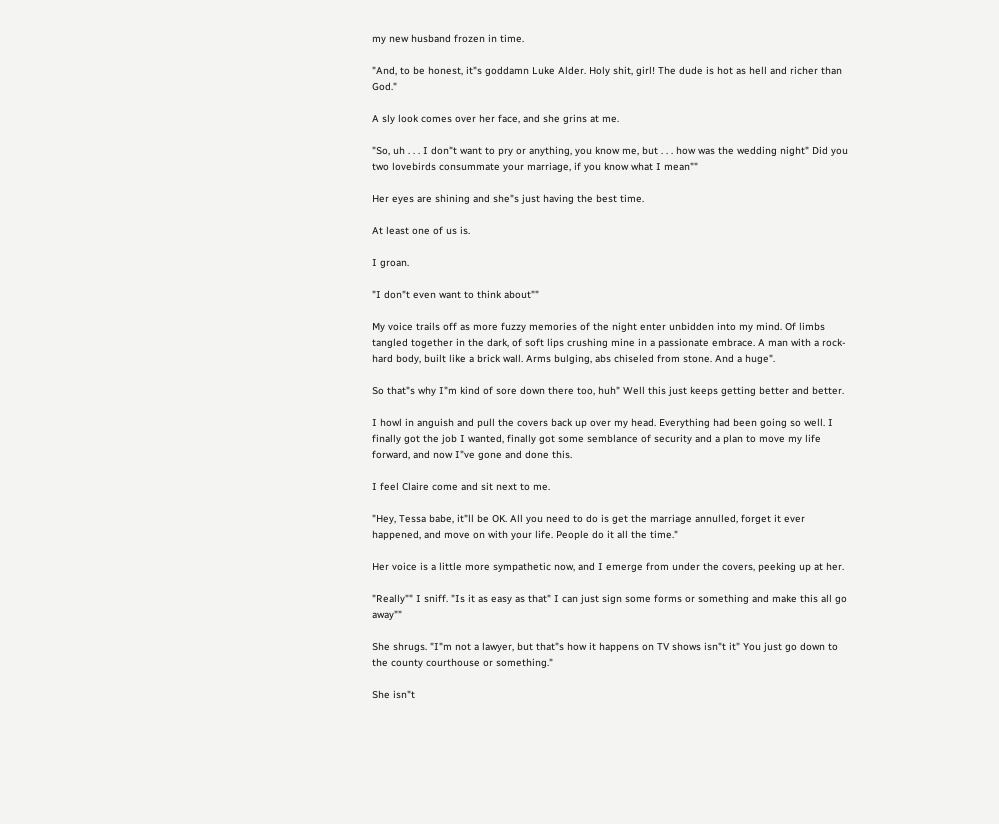my new husband frozen in time.

"And, to be honest, it"s goddamn Luke Alder. Holy shit, girl! The dude is hot as hell and richer than God."

A sly look comes over her face, and she grins at me.

"So, uh . . . I don"t want to pry or anything, you know me, but . . . how was the wedding night" Did you two lovebirds consummate your marriage, if you know what I mean""

Her eyes are shining and she"s just having the best time.

At least one of us is.

I groan.

"I don"t even want to think about""

My voice trails off as more fuzzy memories of the night enter unbidden into my mind. Of limbs tangled together in the dark, of soft lips crushing mine in a passionate embrace. A man with a rock-hard body, built like a brick wall. Arms bulging, abs chiseled from stone. And a huge".

So that"s why I"m kind of sore down there too, huh" Well this just keeps getting better and better.

I howl in anguish and pull the covers back up over my head. Everything had been going so well. I finally got the job I wanted, finally got some semblance of security and a plan to move my life forward, and now I"ve gone and done this.

I feel Claire come and sit next to me.

"Hey, Tessa babe, it"ll be OK. All you need to do is get the marriage annulled, forget it ever happened, and move on with your life. People do it all the time."

Her voice is a little more sympathetic now, and I emerge from under the covers, peeking up at her.

"Really"" I sniff. "Is it as easy as that" I can just sign some forms or something and make this all go away""

She shrugs. "I"m not a lawyer, but that"s how it happens on TV shows isn"t it" You just go down to the county courthouse or something."

She isn"t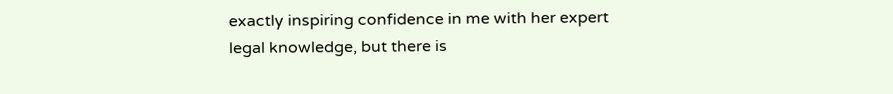exactly inspiring confidence in me with her expert legal knowledge, but there is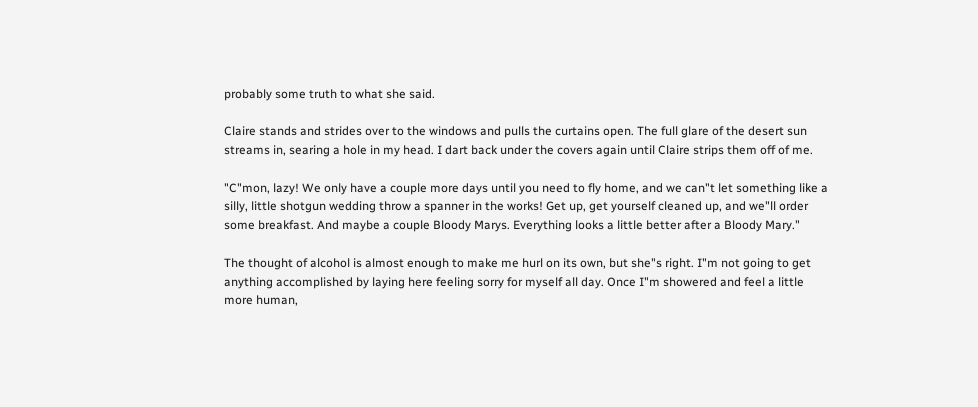probably some truth to what she said.

Claire stands and strides over to the windows and pulls the curtains open. The full glare of the desert sun streams in, searing a hole in my head. I dart back under the covers again until Claire strips them off of me.

"C"mon, lazy! We only have a couple more days until you need to fly home, and we can"t let something like a silly, little shotgun wedding throw a spanner in the works! Get up, get yourself cleaned up, and we"ll order some breakfast. And maybe a couple Bloody Marys. Everything looks a little better after a Bloody Mary."

The thought of alcohol is almost enough to make me hurl on its own, but she"s right. I"m not going to get anything accomplished by laying here feeling sorry for myself all day. Once I"m showered and feel a little more human,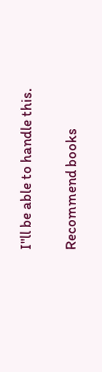I"ll be able to handle this.

Recommend books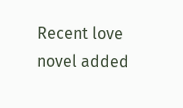Recent love novel added